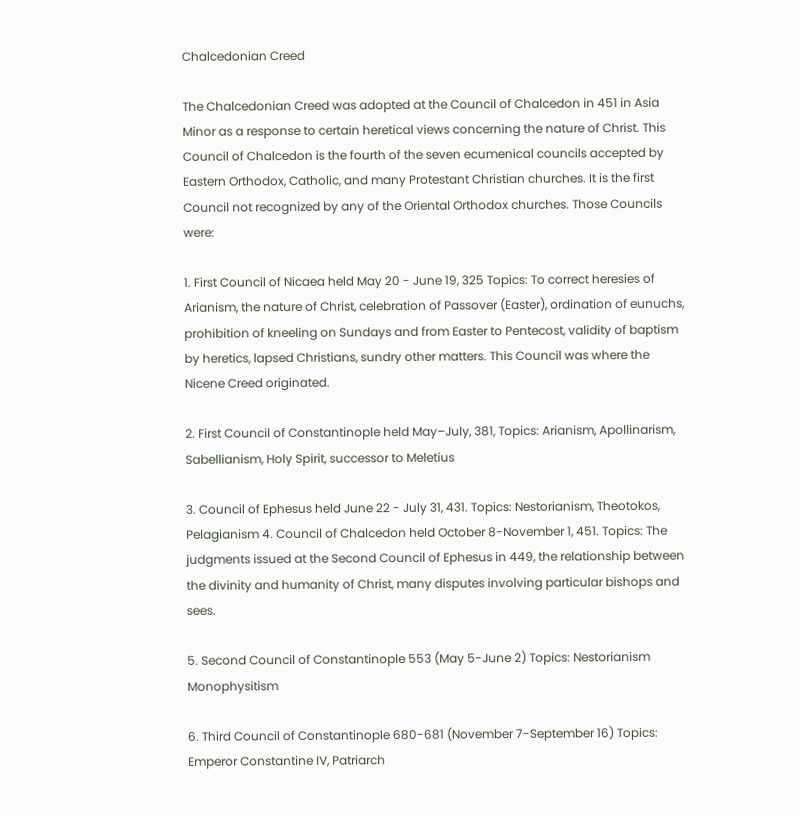Chalcedonian Creed

The Chalcedonian Creed was adopted at the Council of Chalcedon in 451 in Asia Minor as a response to certain heretical views concerning the nature of Christ. This Council of Chalcedon is the fourth of the seven ecumenical councils accepted by Eastern Orthodox, Catholic, and many Protestant Christian churches. It is the first Council not recognized by any of the Oriental Orthodox churches. Those Councils were:

1. First Council of Nicaea held May 20 - June 19, 325 Topics: To correct heresies of Arianism, the nature of Christ, celebration of Passover (Easter), ordination of eunuchs, prohibition of kneeling on Sundays and from Easter to Pentecost, validity of baptism by heretics, lapsed Christians, sundry other matters. This Council was where the Nicene Creed originated.

2. First Council of Constantinople held May–July, 381, Topics: Arianism, Apollinarism, Sabellianism, Holy Spirit, successor to Meletius

3. Council of Ephesus held June 22 - July 31, 431. Topics: Nestorianism, Theotokos, Pelagianism 4. Council of Chalcedon held October 8-November 1, 451. Topics: The judgments issued at the Second Council of Ephesus in 449, the relationship between the divinity and humanity of Christ, many disputes involving particular bishops and sees.

5. Second Council of Constantinople 553 (May 5-June 2) Topics: Nestorianism Monophysitism

6. Third Council of Constantinople 680-681 (November 7-September 16) Topics: Emperor Constantine IV, Patriarch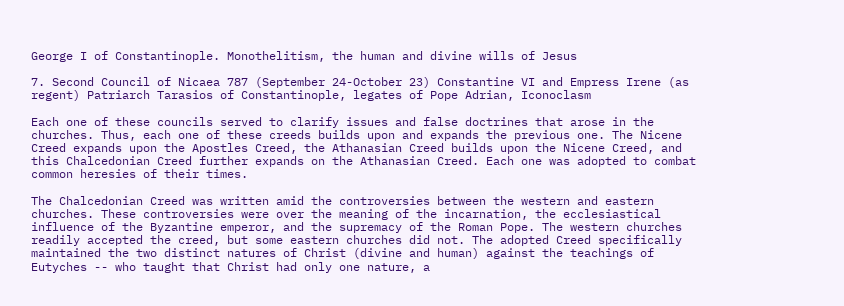George I of Constantinople. Monothelitism, the human and divine wills of Jesus

7. Second Council of Nicaea 787 (September 24-October 23) Constantine VI and Empress Irene (as regent) Patriarch Tarasios of Constantinople, legates of Pope Adrian, Iconoclasm

Each one of these councils served to clarify issues and false doctrines that arose in the churches. Thus, each one of these creeds builds upon and expands the previous one. The Nicene Creed expands upon the Apostles Creed, the Athanasian Creed builds upon the Nicene Creed, and this Chalcedonian Creed further expands on the Athanasian Creed. Each one was adopted to combat common heresies of their times.

The Chalcedonian Creed was written amid the controversies between the western and eastern churches. These controversies were over the meaning of the incarnation, the ecclesiastical influence of the Byzantine emperor, and the supremacy of the Roman Pope. The western churches readily accepted the creed, but some eastern churches did not. The adopted Creed specifically maintained the two distinct natures of Christ (divine and human) against the teachings of Eutyches -- who taught that Christ had only one nature, a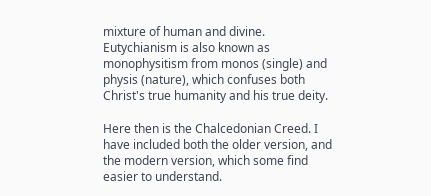mixture of human and divine. Eutychianism is also known as monophysitism from monos (single) and physis (nature), which confuses both Christ's true humanity and his true deity.

Here then is the Chalcedonian Creed. I have included both the older version, and the modern version, which some find easier to understand.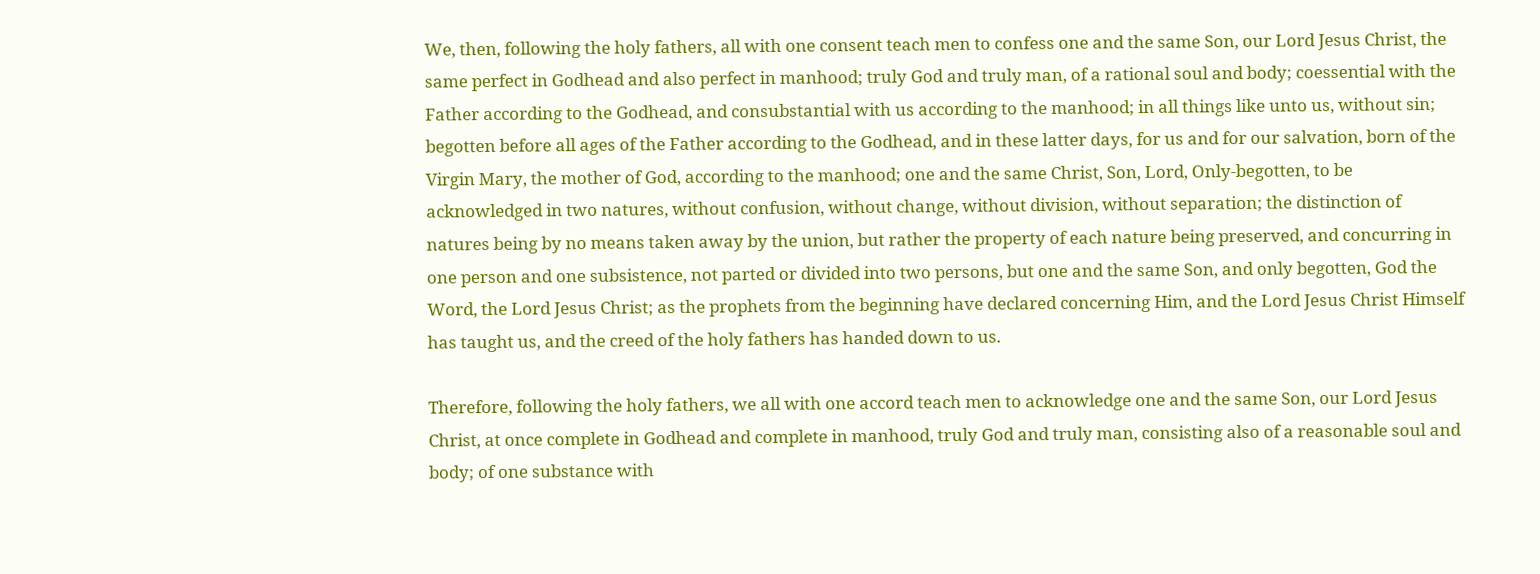We, then, following the holy fathers, all with one consent teach men to confess one and the same Son, our Lord Jesus Christ, the same perfect in Godhead and also perfect in manhood; truly God and truly man, of a rational soul and body; coessential with the Father according to the Godhead, and consubstantial with us according to the manhood; in all things like unto us, without sin; begotten before all ages of the Father according to the Godhead, and in these latter days, for us and for our salvation, born of the Virgin Mary, the mother of God, according to the manhood; one and the same Christ, Son, Lord, Only-begotten, to be acknowledged in two natures, without confusion, without change, without division, without separation; the distinction of natures being by no means taken away by the union, but rather the property of each nature being preserved, and concurring in one person and one subsistence, not parted or divided into two persons, but one and the same Son, and only begotten, God the Word, the Lord Jesus Christ; as the prophets from the beginning have declared concerning Him, and the Lord Jesus Christ Himself has taught us, and the creed of the holy fathers has handed down to us.

Therefore, following the holy fathers, we all with one accord teach men to acknowledge one and the same Son, our Lord Jesus Christ, at once complete in Godhead and complete in manhood, truly God and truly man, consisting also of a reasonable soul and body; of one substance with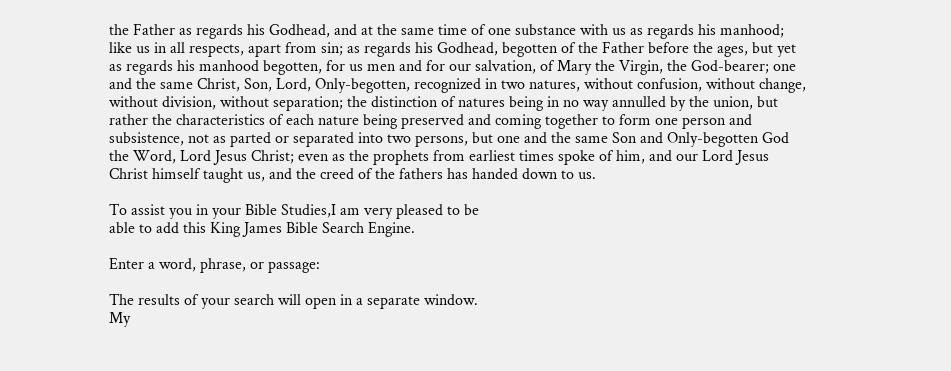the Father as regards his Godhead, and at the same time of one substance with us as regards his manhood; like us in all respects, apart from sin; as regards his Godhead, begotten of the Father before the ages, but yet as regards his manhood begotten, for us men and for our salvation, of Mary the Virgin, the God-bearer; one and the same Christ, Son, Lord, Only-begotten, recognized in two natures, without confusion, without change, without division, without separation; the distinction of natures being in no way annulled by the union, but rather the characteristics of each nature being preserved and coming together to form one person and subsistence, not as parted or separated into two persons, but one and the same Son and Only-begotten God the Word, Lord Jesus Christ; even as the prophets from earliest times spoke of him, and our Lord Jesus Christ himself taught us, and the creed of the fathers has handed down to us.

To assist you in your Bible Studies,I am very pleased to be
able to add this King James Bible Search Engine.

Enter a word, phrase, or passage:

The results of your search will open in a separate window.
My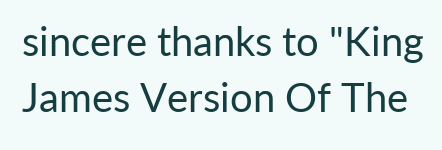sincere thanks to "King James Version Of The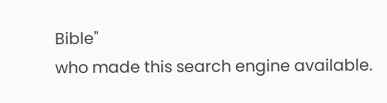Bible"
who made this search engine available.